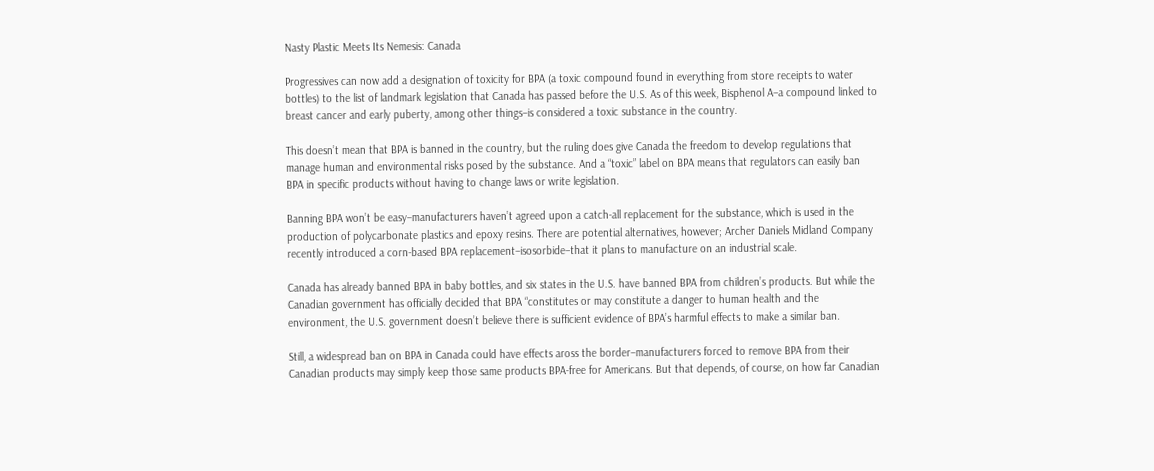Nasty Plastic Meets Its Nemesis: Canada

Progressives can now add a designation of toxicity for BPA (a toxic compound found in everything from store receipts to water bottles) to the list of landmark legislation that Canada has passed before the U.S. As of this week, Bisphenol A–a compound linked to breast cancer and early puberty, among other things–is considered a toxic substance in the country.

This doesn’t mean that BPA is banned in the country, but the ruling does give Canada the freedom to develop regulations that manage human and environmental risks posed by the substance. And a “toxic” label on BPA means that regulators can easily ban BPA in specific products without having to change laws or write legislation.

Banning BPA won’t be easy–manufacturers haven’t agreed upon a catch-all replacement for the substance, which is used in the production of polycarbonate plastics and epoxy resins. There are potential alternatives, however; Archer Daniels Midland Company recently introduced a corn-based BPA replacement–isosorbide–that it plans to manufacture on an industrial scale.

Canada has already banned BPA in baby bottles, and six states in the U.S. have banned BPA from children’s products. But while the Canadian government has officially decided that BPA “constitutes or may constitute a danger to human health and the environment, the U.S. government doesn’t believe there is sufficient evidence of BPA’s harmful effects to make a similar ban.

Still, a widespread ban on BPA in Canada could have effects aross the border–manufacturers forced to remove BPA from their Canadian products may simply keep those same products BPA-free for Americans. But that depends, of course, on how far Canadian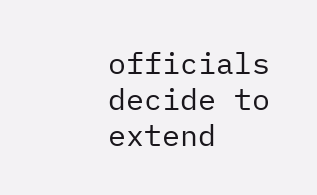officials decide to extend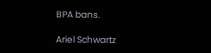BPA bans.

Ariel Schwartz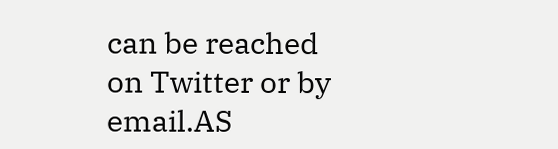can be reached on Twitter or by email.AS